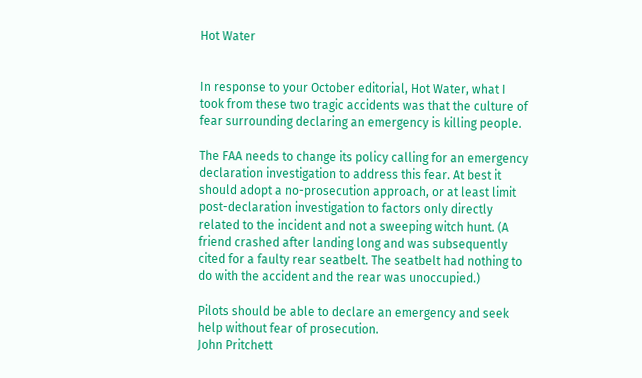Hot Water


In response to your October editorial, Hot Water, what I took from these two tragic accidents was that the culture of fear surrounding declaring an emergency is killing people.

The FAA needs to change its policy calling for an emergency declaration investigation to address this fear. At best it should adopt a no-prosecution approach, or at least limit post-declaration investigation to factors only directly related to the incident and not a sweeping witch hunt. (A friend crashed after landing long and was subsequently cited for a faulty rear seatbelt. The seatbelt had nothing to do with the accident and the rear was unoccupied.)

Pilots should be able to declare an emergency and seek help without fear of prosecution.
John Pritchett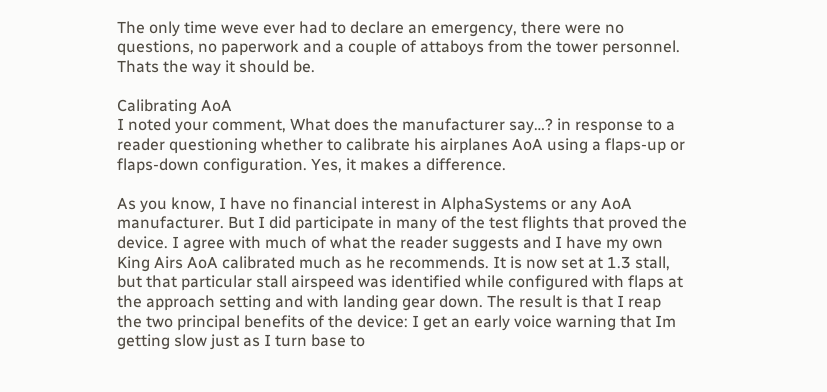The only time weve ever had to declare an emergency, there were no questions, no paperwork and a couple of attaboys from the tower personnel. Thats the way it should be.

Calibrating AoA
I noted your comment, What does the manufacturer say…? in response to a reader questioning whether to calibrate his airplanes AoA using a flaps-up or flaps-down configuration. Yes, it makes a difference.

As you know, I have no financial interest in AlphaSystems or any AoA manufacturer. But I did participate in many of the test flights that proved the device. I agree with much of what the reader suggests and I have my own King Airs AoA calibrated much as he recommends. It is now set at 1.3 stall, but that particular stall airspeed was identified while configured with flaps at the approach setting and with landing gear down. The result is that I reap the two principal benefits of the device: I get an early voice warning that Im getting slow just as I turn base to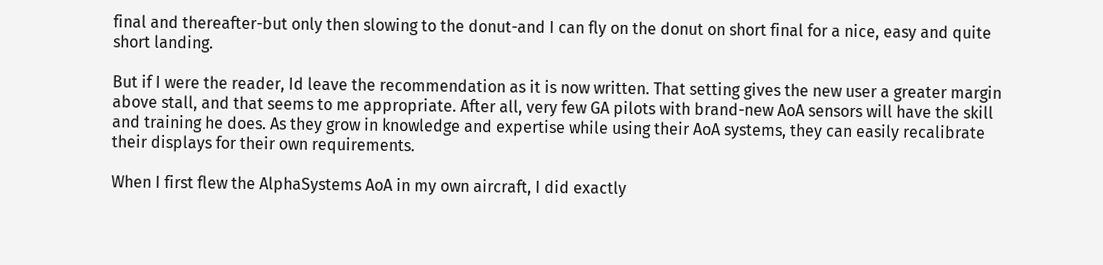final and thereafter-but only then slowing to the donut-and I can fly on the donut on short final for a nice, easy and quite short landing.

But if I were the reader, Id leave the recommendation as it is now written. That setting gives the new user a greater margin above stall, and that seems to me appropriate. After all, very few GA pilots with brand-new AoA sensors will have the skill and training he does. As they grow in knowledge and expertise while using their AoA systems, they can easily recalibrate their displays for their own requirements.

When I first flew the AlphaSystems AoA in my own aircraft, I did exactly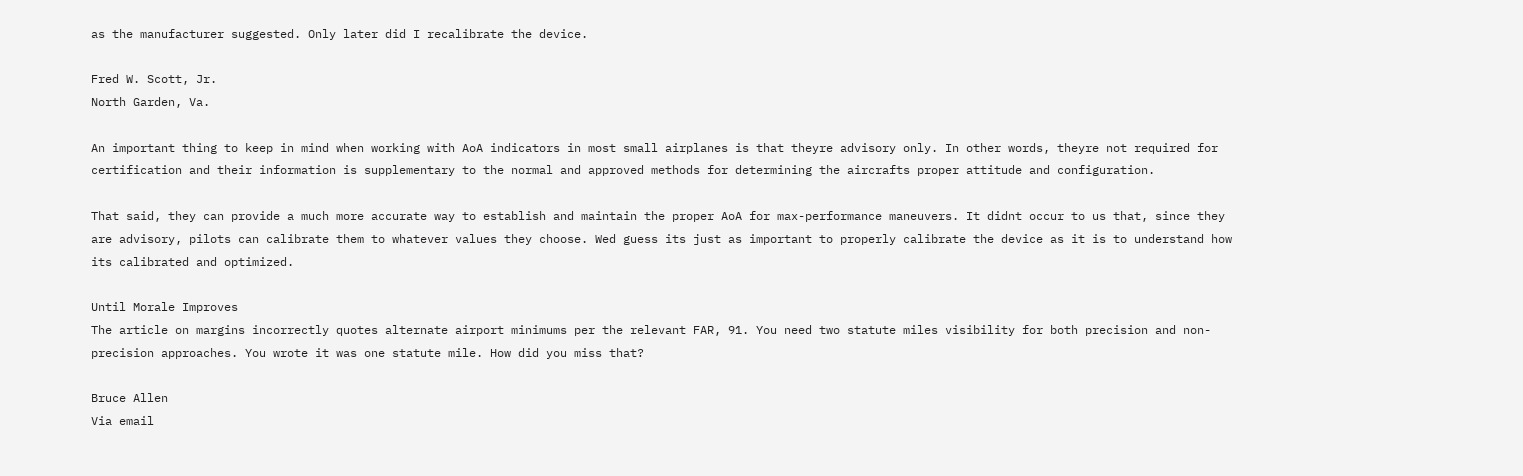as the manufacturer suggested. Only later did I recalibrate the device.

Fred W. Scott, Jr.
North Garden, Va.

An important thing to keep in mind when working with AoA indicators in most small airplanes is that theyre advisory only. In other words, theyre not required for certification and their information is supplementary to the normal and approved methods for determining the aircrafts proper attitude and configuration.

That said, they can provide a much more accurate way to establish and maintain the proper AoA for max-performance maneuvers. It didnt occur to us that, since they are advisory, pilots can calibrate them to whatever values they choose. Wed guess its just as important to properly calibrate the device as it is to understand how its calibrated and optimized.

Until Morale Improves
The article on margins incorrectly quotes alternate airport minimums per the relevant FAR, 91. You need two statute miles visibility for both precision and non-precision approaches. You wrote it was one statute mile. How did you miss that?

Bruce Allen
Via email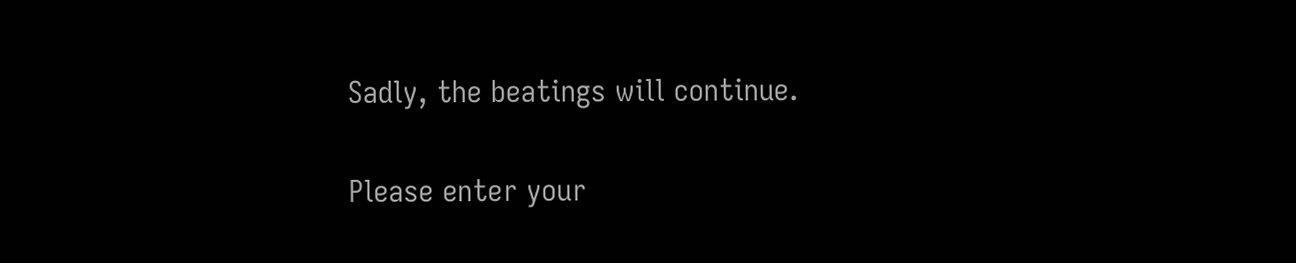Sadly, the beatings will continue.


Please enter your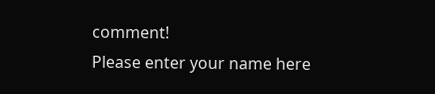comment!
Please enter your name here